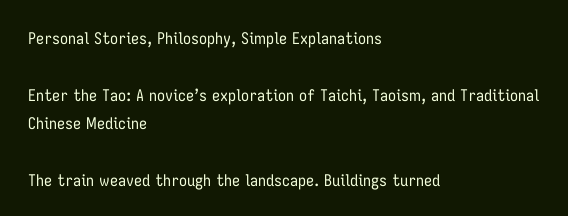Personal Stories, Philosophy, Simple Explanations

Enter the Tao: A novice’s exploration of Taichi, Taoism, and Traditional Chinese Medicine

The train weaved through the landscape. Buildings turned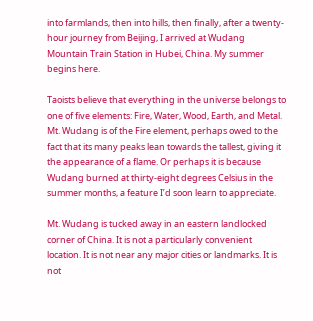into farmlands, then into hills, then finally, after a twenty-hour journey from Beijing, I arrived at Wudang Mountain Train Station in Hubei, China. My summer begins here.

Taoists believe that everything in the universe belongs to one of five elements: Fire, Water, Wood, Earth, and Metal. Mt. Wudang is of the Fire element, perhaps owed to the fact that its many peaks lean towards the tallest, giving it the appearance of a flame. Or perhaps it is because Wudang burned at thirty-eight degrees Celsius in the summer months, a feature I’d soon learn to appreciate.

Mt. Wudang is tucked away in an eastern landlocked corner of China. It is not a particularly convenient location. It is not near any major cities or landmarks. It is not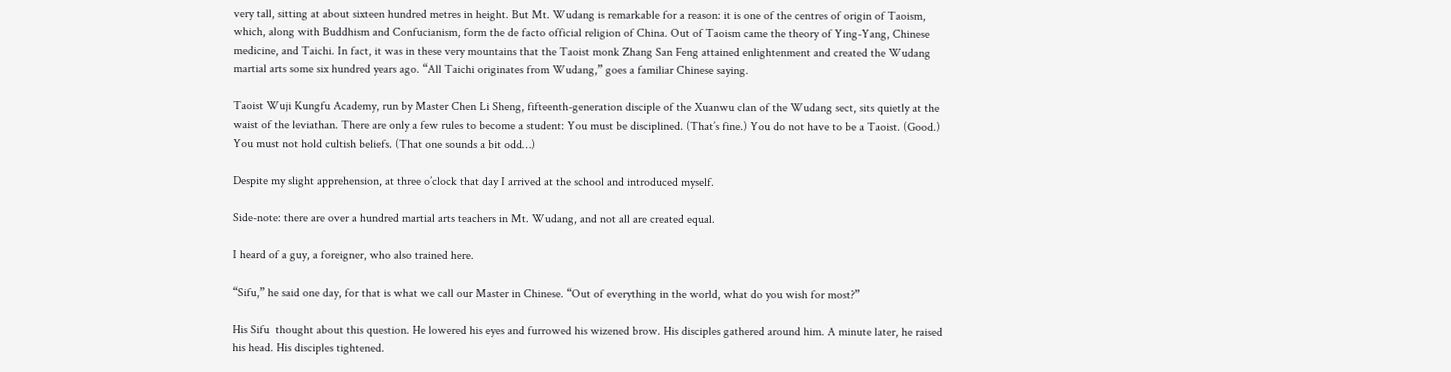very tall, sitting at about sixteen hundred metres in height. But Mt. Wudang is remarkable for a reason: it is one of the centres of origin of Taoism, which, along with Buddhism and Confucianism, form the de facto official religion of China. Out of Taoism came the theory of Ying-Yang, Chinese medicine, and Taichi. In fact, it was in these very mountains that the Taoist monk Zhang San Feng attained enlightenment and created the Wudang martial arts some six hundred years ago. “All Taichi originates from Wudang,” goes a familiar Chinese saying.

Taoist Wuji Kungfu Academy, run by Master Chen Li Sheng, fifteenth-generation disciple of the Xuanwu clan of the Wudang sect, sits quietly at the waist of the leviathan. There are only a few rules to become a student: You must be disciplined. (That’s fine.) You do not have to be a Taoist. (Good.) You must not hold cultish beliefs. (That one sounds a bit odd…)

Despite my slight apprehension, at three o’clock that day I arrived at the school and introduced myself.

Side-note: there are over a hundred martial arts teachers in Mt. Wudang, and not all are created equal.

I heard of a guy, a foreigner, who also trained here.

“Sifu,” he said one day, for that is what we call our Master in Chinese. “Out of everything in the world, what do you wish for most?”

His Sifu  thought about this question. He lowered his eyes and furrowed his wizened brow. His disciples gathered around him. A minute later, he raised his head. His disciples tightened.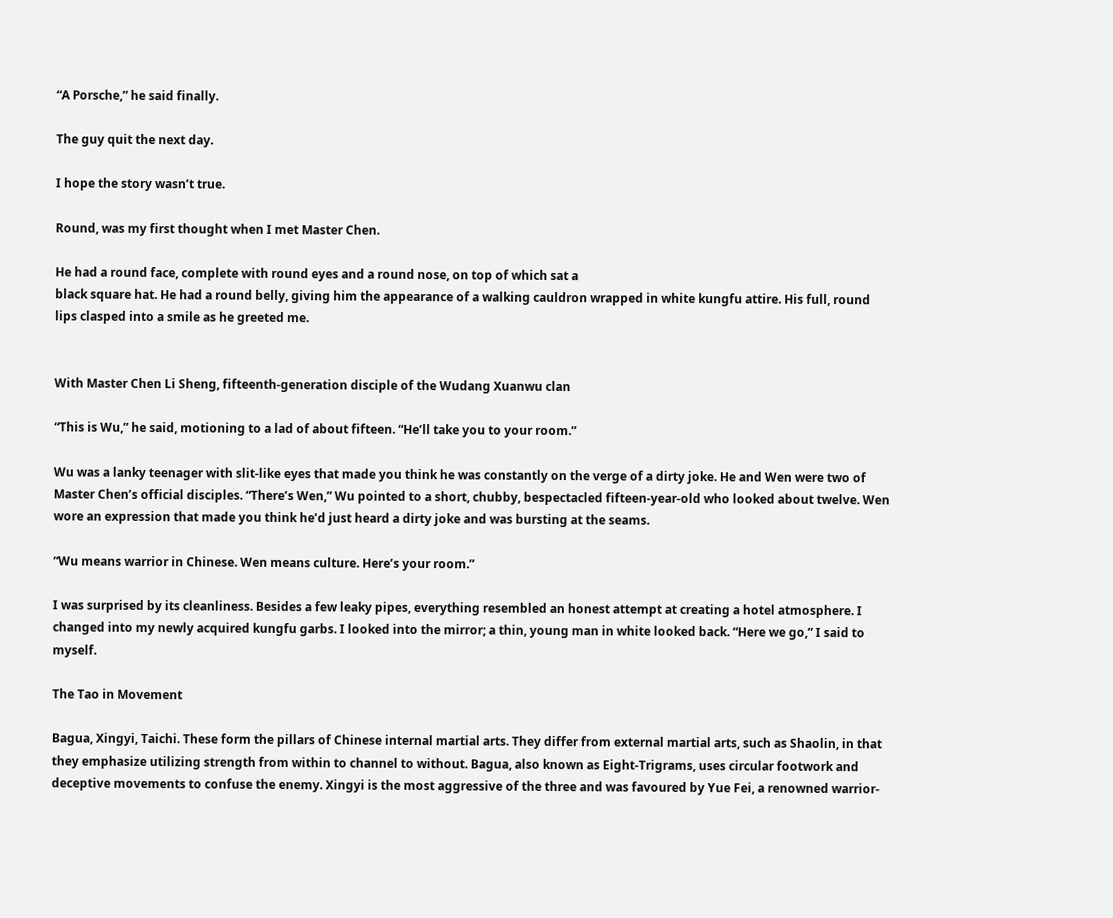“A Porsche,” he said finally.

The guy quit the next day.

I hope the story wasn’t true.

Round, was my first thought when I met Master Chen.

He had a round face, complete with round eyes and a round nose, on top of which sat a
black square hat. He had a round belly, giving him the appearance of a walking cauldron wrapped in white kungfu attire. His full, round lips clasped into a smile as he greeted me.


With Master Chen Li Sheng, fifteenth-generation disciple of the Wudang Xuanwu clan

“This is Wu,” he said, motioning to a lad of about fifteen. “He’ll take you to your room.”

Wu was a lanky teenager with slit-like eyes that made you think he was constantly on the verge of a dirty joke. He and Wen were two of Master Chen’s official disciples. “There’s Wen,” Wu pointed to a short, chubby, bespectacled fifteen-year-old who looked about twelve. Wen wore an expression that made you think he’d just heard a dirty joke and was bursting at the seams.

“Wu means warrior in Chinese. Wen means culture. Here’s your room.”

I was surprised by its cleanliness. Besides a few leaky pipes, everything resembled an honest attempt at creating a hotel atmosphere. I changed into my newly acquired kungfu garbs. I looked into the mirror; a thin, young man in white looked back. “Here we go,” I said to myself.

The Tao in Movement

Bagua, Xingyi, Taichi. These form the pillars of Chinese internal martial arts. They differ from external martial arts, such as Shaolin, in that they emphasize utilizing strength from within to channel to without. Bagua, also known as Eight-Trigrams, uses circular footwork and deceptive movements to confuse the enemy. Xingyi is the most aggressive of the three and was favoured by Yue Fei, a renowned warrior-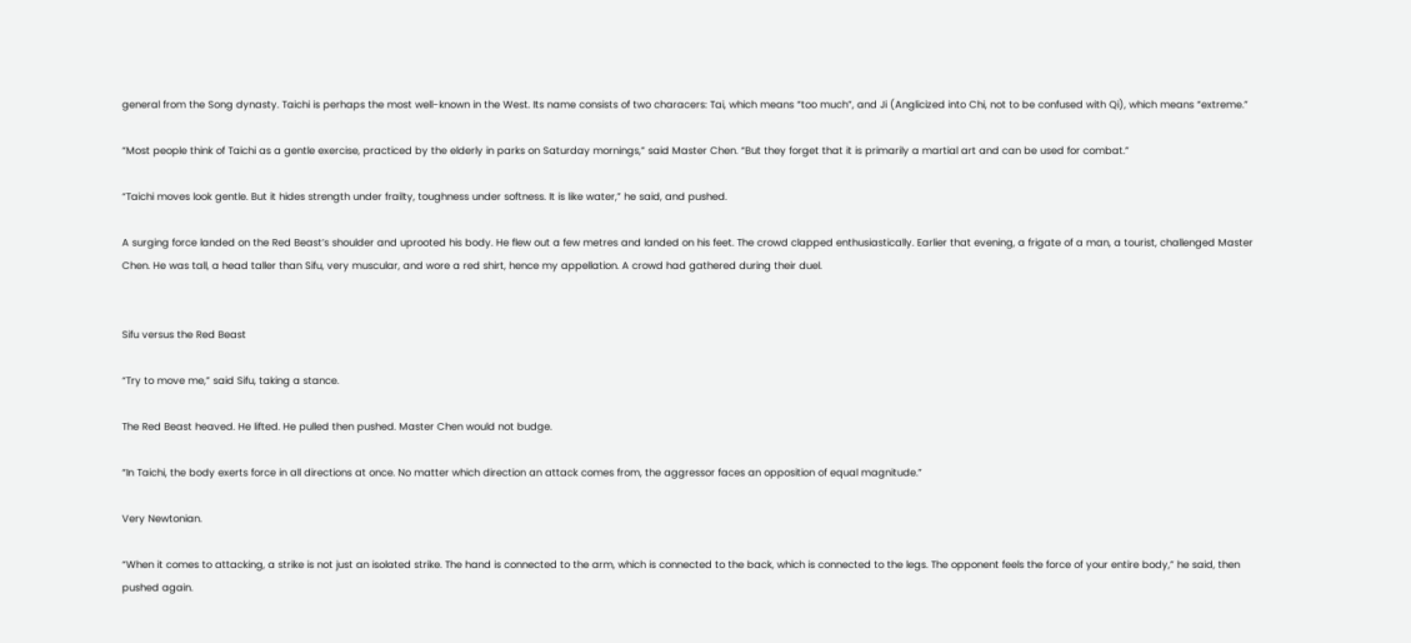general from the Song dynasty. Taichi is perhaps the most well-known in the West. Its name consists of two characers: Tai, which means “too much”, and Ji (Anglicized into Chi, not to be confused with Qi), which means “extreme.”

“Most people think of Taichi as a gentle exercise, practiced by the elderly in parks on Saturday mornings,” said Master Chen. “But they forget that it is primarily a martial art and can be used for combat.”

“Taichi moves look gentle. But it hides strength under frailty, toughness under softness. It is like water,” he said, and pushed.

A surging force landed on the Red Beast’s shoulder and uprooted his body. He flew out a few metres and landed on his feet. The crowd clapped enthusiastically. Earlier that evening, a frigate of a man, a tourist, challenged Master Chen. He was tall, a head taller than Sifu, very muscular, and wore a red shirt, hence my appellation. A crowd had gathered during their duel.


Sifu versus the Red Beast

“Try to move me,” said Sifu, taking a stance.

The Red Beast heaved. He lifted. He pulled then pushed. Master Chen would not budge.

“In Taichi, the body exerts force in all directions at once. No matter which direction an attack comes from, the aggressor faces an opposition of equal magnitude.”

Very Newtonian.

“When it comes to attacking, a strike is not just an isolated strike. The hand is connected to the arm, which is connected to the back, which is connected to the legs. The opponent feels the force of your entire body,” he said, then pushed again.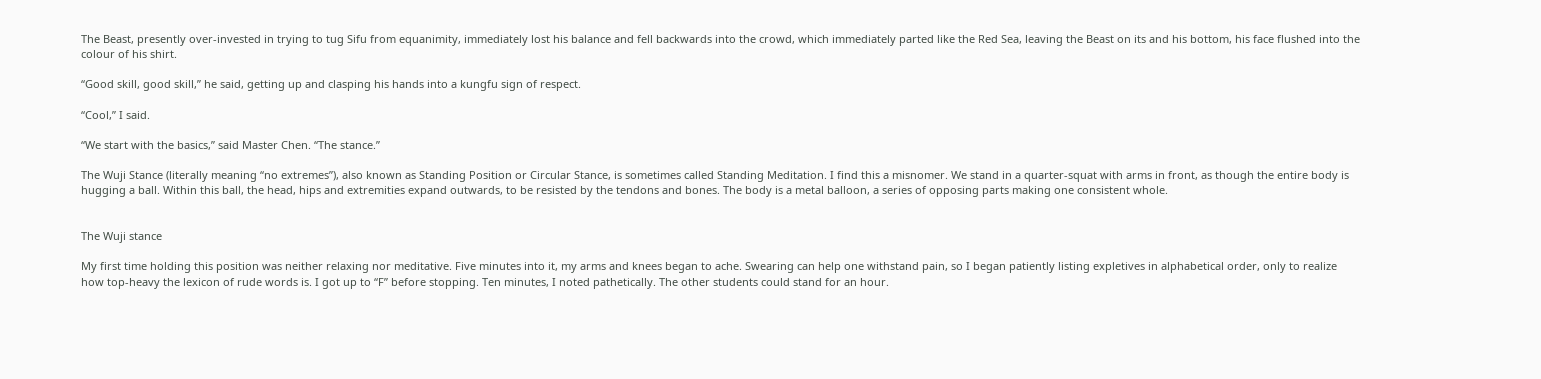The Beast, presently over-invested in trying to tug Sifu from equanimity, immediately lost his balance and fell backwards into the crowd, which immediately parted like the Red Sea, leaving the Beast on its and his bottom, his face flushed into the colour of his shirt.

“Good skill, good skill,” he said, getting up and clasping his hands into a kungfu sign of respect.

“Cool,” I said.

“We start with the basics,” said Master Chen. “The stance.”

The Wuji Stance (literally meaning “no extremes”), also known as Standing Position or Circular Stance, is sometimes called Standing Meditation. I find this a misnomer. We stand in a quarter-squat with arms in front, as though the entire body is hugging a ball. Within this ball, the head, hips and extremities expand outwards, to be resisted by the tendons and bones. The body is a metal balloon, a series of opposing parts making one consistent whole.


The Wuji stance

My first time holding this position was neither relaxing nor meditative. Five minutes into it, my arms and knees began to ache. Swearing can help one withstand pain, so I began patiently listing expletives in alphabetical order, only to realize how top-heavy the lexicon of rude words is. I got up to “F” before stopping. Ten minutes, I noted pathetically. The other students could stand for an hour.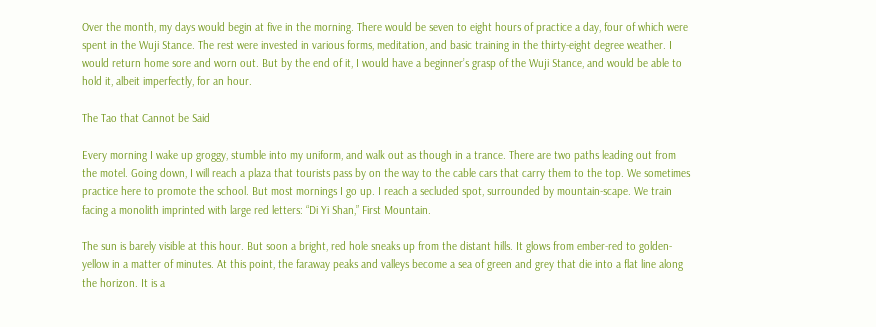Over the month, my days would begin at five in the morning. There would be seven to eight hours of practice a day, four of which were spent in the Wuji Stance. The rest were invested in various forms, meditation, and basic training in the thirty-eight degree weather. I would return home sore and worn out. But by the end of it, I would have a beginner’s grasp of the Wuji Stance, and would be able to hold it, albeit imperfectly, for an hour.

The Tao that Cannot be Said

Every morning I wake up groggy, stumble into my uniform, and walk out as though in a trance. There are two paths leading out from the motel. Going down, I will reach a plaza that tourists pass by on the way to the cable cars that carry them to the top. We sometimes practice here to promote the school. But most mornings I go up. I reach a secluded spot, surrounded by mountain-scape. We train facing a monolith imprinted with large red letters: “Di Yi Shan,” First Mountain.

The sun is barely visible at this hour. But soon a bright, red hole sneaks up from the distant hills. It glows from ember-red to golden-yellow in a matter of minutes. At this point, the faraway peaks and valleys become a sea of green and grey that die into a flat line along the horizon. It is a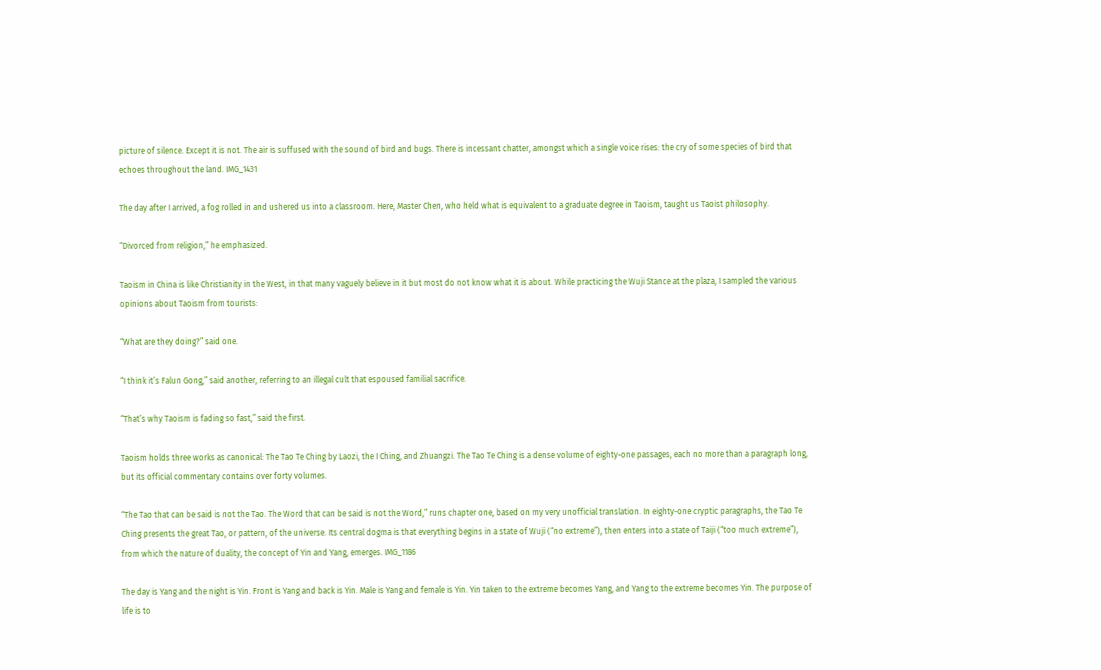picture of silence. Except it is not. The air is suffused with the sound of bird and bugs. There is incessant chatter, amongst which a single voice rises: the cry of some species of bird that echoes throughout the land. IMG_1431

The day after I arrived, a fog rolled in and ushered us into a classroom. Here, Master Chen, who held what is equivalent to a graduate degree in Taoism, taught us Taoist philosophy.

“Divorced from religion,” he emphasized.

Taoism in China is like Christianity in the West, in that many vaguely believe in it but most do not know what it is about. While practicing the Wuji Stance at the plaza, I sampled the various opinions about Taoism from tourists:

“What are they doing?” said one.

“I think it’s Falun Gong,” said another, referring to an illegal cult that espoused familial sacrifice.

“That’s why Taoism is fading so fast,” said the first.

Taoism holds three works as canonical: The Tao Te Ching by Laozi, the I Ching, and Zhuangzi. The Tao Te Ching is a dense volume of eighty-one passages, each no more than a paragraph long, but its official commentary contains over forty volumes.

“The Tao that can be said is not the Tao. The Word that can be said is not the Word,” runs chapter one, based on my very unofficial translation. In eighty-one cryptic paragraphs, the Tao Te Ching presents the great Tao, or pattern, of the universe. Its central dogma is that everything begins in a state of Wuji (“no extreme”), then enters into a state of Taiji (“too much extreme”), from which the nature of duality, the concept of Yin and Yang, emerges. IMG_1186

The day is Yang and the night is Yin. Front is Yang and back is Yin. Male is Yang and female is Yin. Yin taken to the extreme becomes Yang, and Yang to the extreme becomes Yin. The purpose of life is to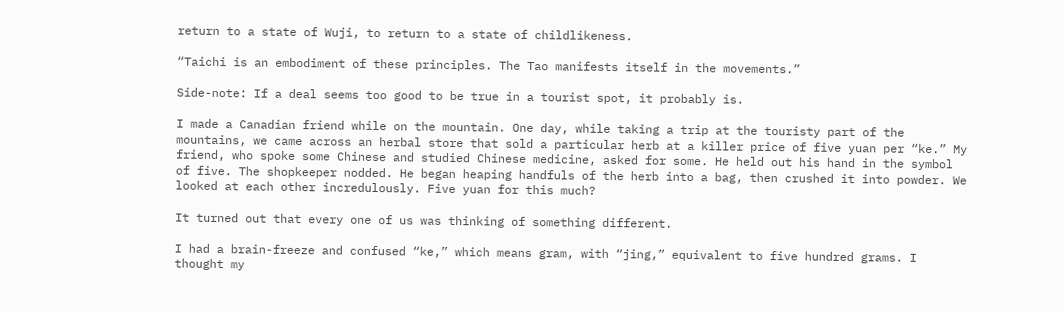return to a state of Wuji, to return to a state of childlikeness.

“Taichi is an embodiment of these principles. The Tao manifests itself in the movements.”

Side-note: If a deal seems too good to be true in a tourist spot, it probably is.

I made a Canadian friend while on the mountain. One day, while taking a trip at the touristy part of the mountains, we came across an herbal store that sold a particular herb at a killer price of five yuan per “ke.” My friend, who spoke some Chinese and studied Chinese medicine, asked for some. He held out his hand in the symbol of five. The shopkeeper nodded. He began heaping handfuls of the herb into a bag, then crushed it into powder. We looked at each other incredulously. Five yuan for this much?

It turned out that every one of us was thinking of something different.

I had a brain-freeze and confused “ke,” which means gram, with “jing,” equivalent to five hundred grams. I thought my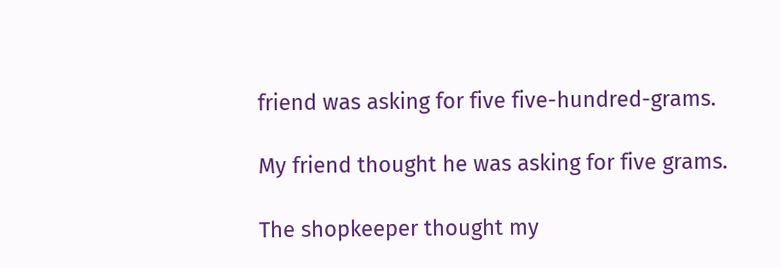friend was asking for five five-hundred-grams.

My friend thought he was asking for five grams.

The shopkeeper thought my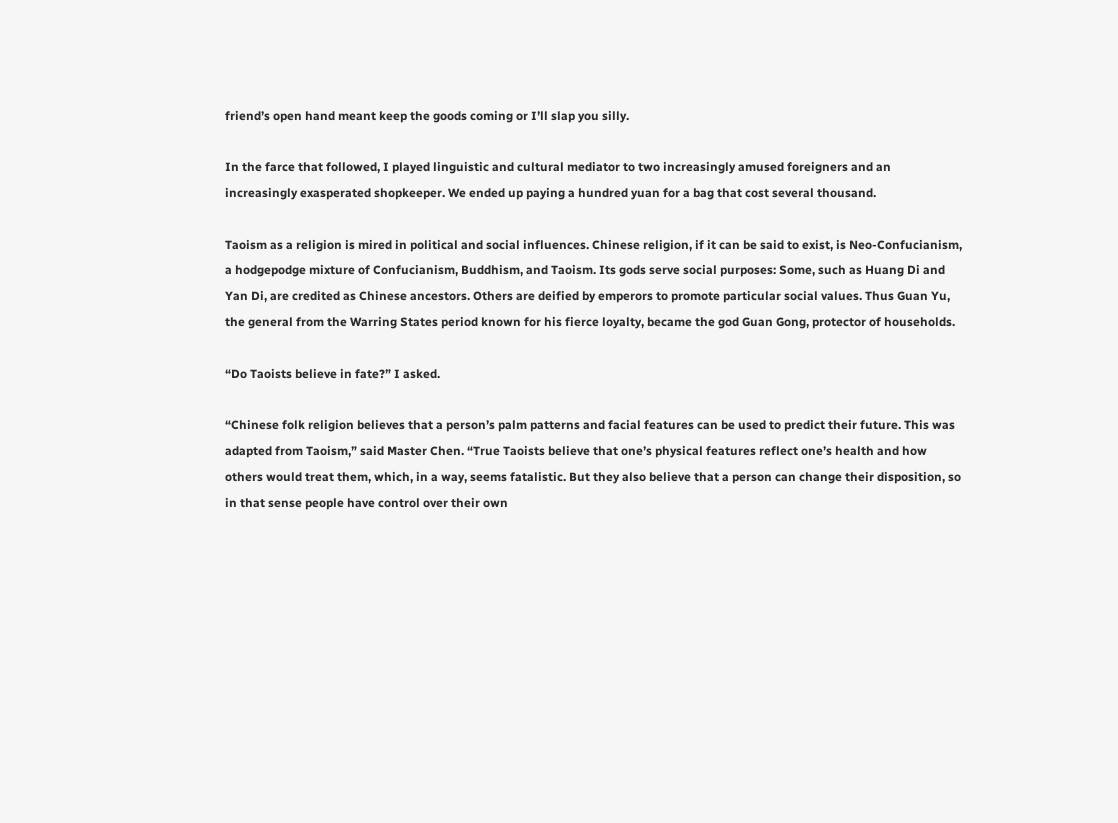friend’s open hand meant keep the goods coming or I’ll slap you silly.

In the farce that followed, I played linguistic and cultural mediator to two increasingly amused foreigners and an increasingly exasperated shopkeeper. We ended up paying a hundred yuan for a bag that cost several thousand.

Taoism as a religion is mired in political and social influences. Chinese religion, if it can be said to exist, is Neo-Confucianism, a hodgepodge mixture of Confucianism, Buddhism, and Taoism. Its gods serve social purposes: Some, such as Huang Di and Yan Di, are credited as Chinese ancestors. Others are deified by emperors to promote particular social values. Thus Guan Yu, the general from the Warring States period known for his fierce loyalty, became the god Guan Gong, protector of households.

“Do Taoists believe in fate?” I asked.

“Chinese folk religion believes that a person’s palm patterns and facial features can be used to predict their future. This was adapted from Taoism,” said Master Chen. “True Taoists believe that one’s physical features reflect one’s health and how others would treat them, which, in a way, seems fatalistic. But they also believe that a person can change their disposition, so in that sense people have control over their own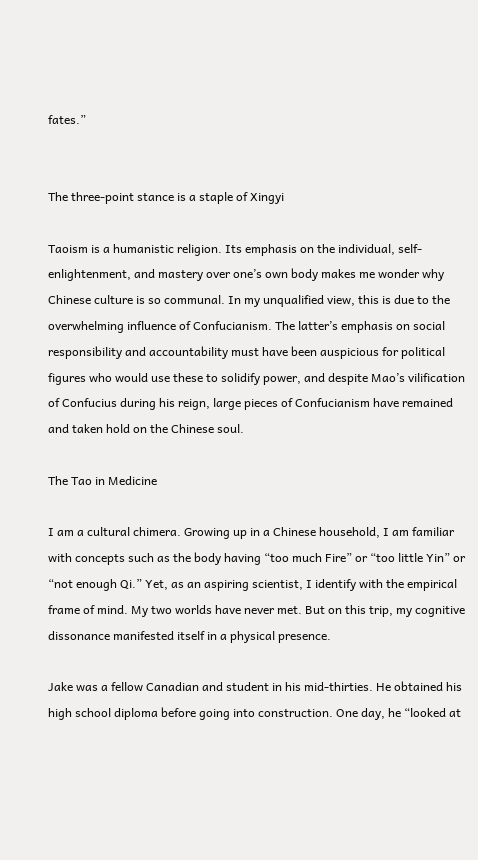fates.”


The three-point stance is a staple of Xingyi

Taoism is a humanistic religion. Its emphasis on the individual, self-enlightenment, and mastery over one’s own body makes me wonder why Chinese culture is so communal. In my unqualified view, this is due to the overwhelming influence of Confucianism. The latter’s emphasis on social responsibility and accountability must have been auspicious for political figures who would use these to solidify power, and despite Mao’s vilification of Confucius during his reign, large pieces of Confucianism have remained and taken hold on the Chinese soul.

The Tao in Medicine

I am a cultural chimera. Growing up in a Chinese household, I am familiar with concepts such as the body having “too much Fire” or “too little Yin” or “not enough Qi.” Yet, as an aspiring scientist, I identify with the empirical frame of mind. My two worlds have never met. But on this trip, my cognitive dissonance manifested itself in a physical presence.

Jake was a fellow Canadian and student in his mid-thirties. He obtained his high school diploma before going into construction. One day, he “looked at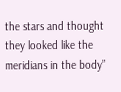the stars and thought they looked like the meridians in the body”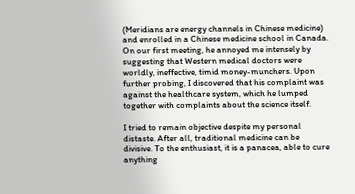(Meridians are energy channels in Chinese medicine) and enrolled in a Chinese medicine school in Canada. On our first meeting, he annoyed me intensely by suggesting that Western medical doctors were worldly, ineffective, timid money-munchers. Upon further probing, I discovered that his complaint was against the healthcare system, which he lumped together with complaints about the science itself.

I tried to remain objective despite my personal distaste. After all, traditional medicine can be divisive. To the enthusiast, it is a panacea, able to cure anything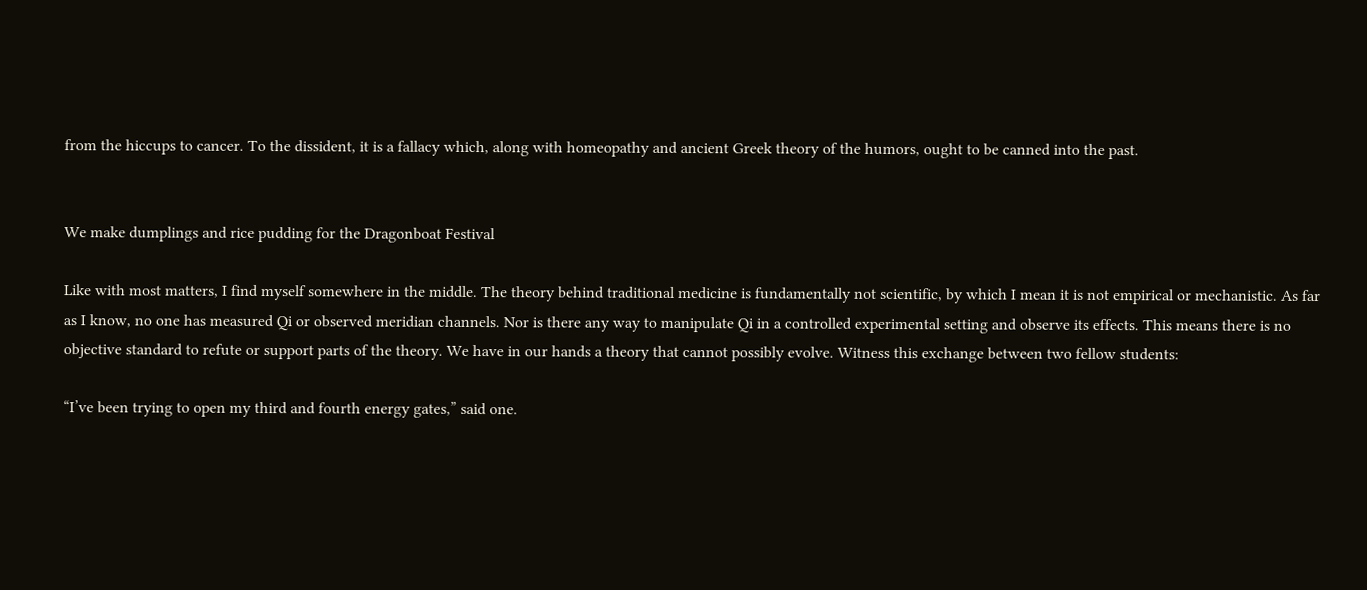from the hiccups to cancer. To the dissident, it is a fallacy which, along with homeopathy and ancient Greek theory of the humors, ought to be canned into the past.


We make dumplings and rice pudding for the Dragonboat Festival

Like with most matters, I find myself somewhere in the middle. The theory behind traditional medicine is fundamentally not scientific, by which I mean it is not empirical or mechanistic. As far as I know, no one has measured Qi or observed meridian channels. Nor is there any way to manipulate Qi in a controlled experimental setting and observe its effects. This means there is no objective standard to refute or support parts of the theory. We have in our hands a theory that cannot possibly evolve. Witness this exchange between two fellow students:

“I’ve been trying to open my third and fourth energy gates,” said one.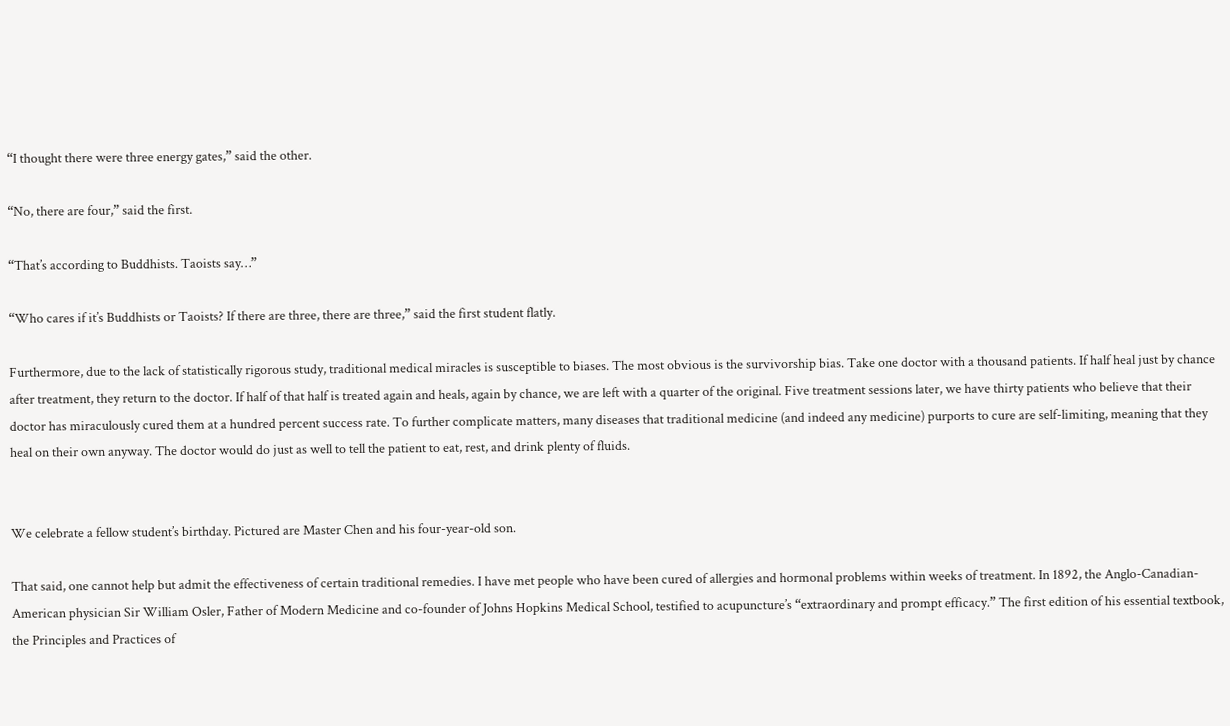“I thought there were three energy gates,” said the other.

“No, there are four,” said the first.

“That’s according to Buddhists. Taoists say…”

“Who cares if it’s Buddhists or Taoists? If there are three, there are three,” said the first student flatly.

Furthermore, due to the lack of statistically rigorous study, traditional medical miracles is susceptible to biases. The most obvious is the survivorship bias. Take one doctor with a thousand patients. If half heal just by chance after treatment, they return to the doctor. If half of that half is treated again and heals, again by chance, we are left with a quarter of the original. Five treatment sessions later, we have thirty patients who believe that their doctor has miraculously cured them at a hundred percent success rate. To further complicate matters, many diseases that traditional medicine (and indeed any medicine) purports to cure are self-limiting, meaning that they heal on their own anyway. The doctor would do just as well to tell the patient to eat, rest, and drink plenty of fluids.


We celebrate a fellow student’s birthday. Pictured are Master Chen and his four-year-old son.

That said, one cannot help but admit the effectiveness of certain traditional remedies. I have met people who have been cured of allergies and hormonal problems within weeks of treatment. In 1892, the Anglo-Canadian-American physician Sir William Osler, Father of Modern Medicine and co-founder of Johns Hopkins Medical School, testified to acupuncture’s “extraordinary and prompt efficacy.” The first edition of his essential textbook, the Principles and Practices of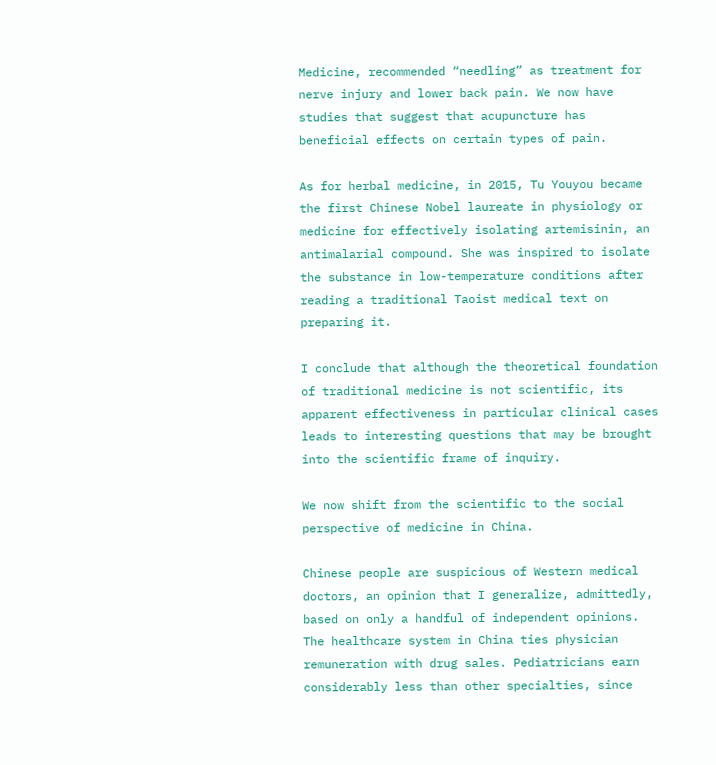Medicine, recommended “needling” as treatment for nerve injury and lower back pain. We now have studies that suggest that acupuncture has beneficial effects on certain types of pain.

As for herbal medicine, in 2015, Tu Youyou became the first Chinese Nobel laureate in physiology or medicine for effectively isolating artemisinin, an antimalarial compound. She was inspired to isolate the substance in low-temperature conditions after reading a traditional Taoist medical text on preparing it.

I conclude that although the theoretical foundation of traditional medicine is not scientific, its apparent effectiveness in particular clinical cases leads to interesting questions that may be brought into the scientific frame of inquiry.

We now shift from the scientific to the social perspective of medicine in China.

Chinese people are suspicious of Western medical doctors, an opinion that I generalize, admittedly, based on only a handful of independent opinions. The healthcare system in China ties physician remuneration with drug sales. Pediatricians earn considerably less than other specialties, since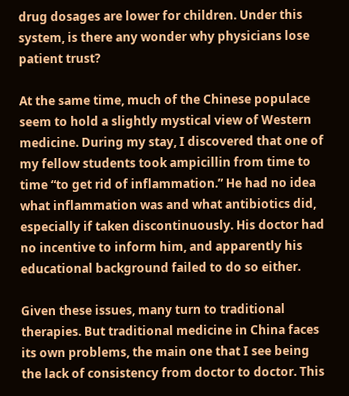drug dosages are lower for children. Under this system, is there any wonder why physicians lose patient trust?

At the same time, much of the Chinese populace seem to hold a slightly mystical view of Western medicine. During my stay, I discovered that one of my fellow students took ampicillin from time to time “to get rid of inflammation.” He had no idea what inflammation was and what antibiotics did, especially if taken discontinuously. His doctor had no incentive to inform him, and apparently his educational background failed to do so either.

Given these issues, many turn to traditional therapies. But traditional medicine in China faces its own problems, the main one that I see being the lack of consistency from doctor to doctor. This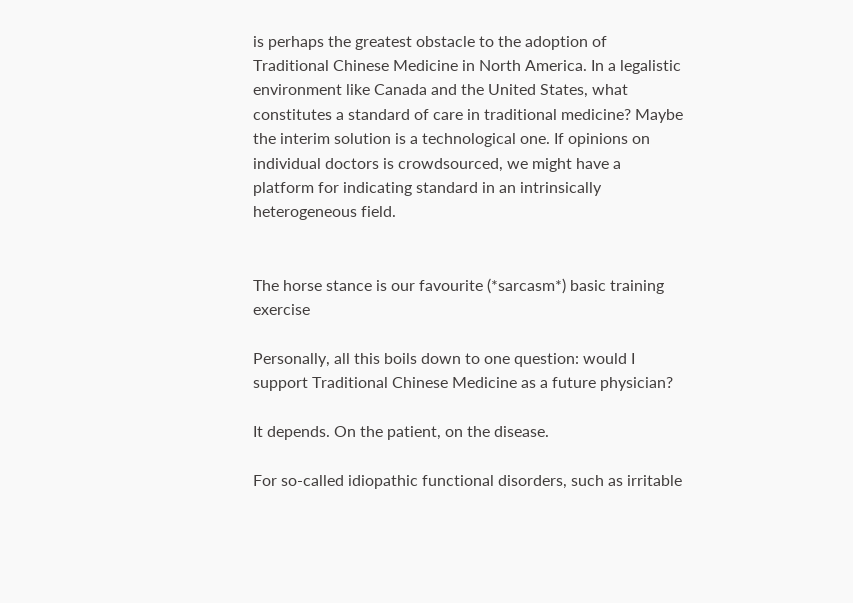is perhaps the greatest obstacle to the adoption of Traditional Chinese Medicine in North America. In a legalistic environment like Canada and the United States, what constitutes a standard of care in traditional medicine? Maybe the interim solution is a technological one. If opinions on individual doctors is crowdsourced, we might have a platform for indicating standard in an intrinsically heterogeneous field.


The horse stance is our favourite (*sarcasm*) basic training exercise

Personally, all this boils down to one question: would I support Traditional Chinese Medicine as a future physician?

It depends. On the patient, on the disease.

For so-called idiopathic functional disorders, such as irritable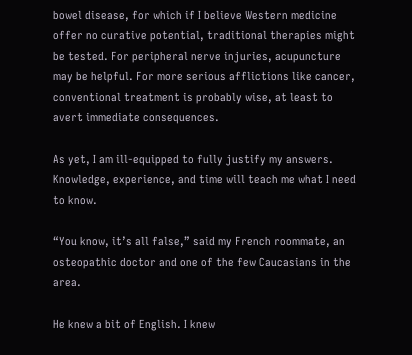bowel disease, for which if I believe Western medicine offer no curative potential, traditional therapies might be tested. For peripheral nerve injuries, acupuncture may be helpful. For more serious afflictions like cancer, conventional treatment is probably wise, at least to avert immediate consequences.

As yet, I am ill-equipped to fully justify my answers. Knowledge, experience, and time will teach me what I need to know.

“You know, it’s all false,” said my French roommate, an osteopathic doctor and one of the few Caucasians in the area.

He knew a bit of English. I knew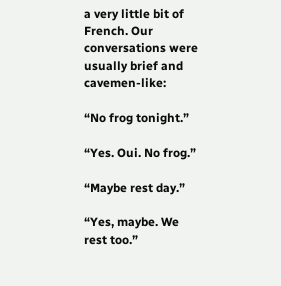a very little bit of French. Our conversations were usually brief and cavemen-like:

“No frog tonight.”

“Yes. Oui. No frog.”

“Maybe rest day.”

“Yes, maybe. We rest too.”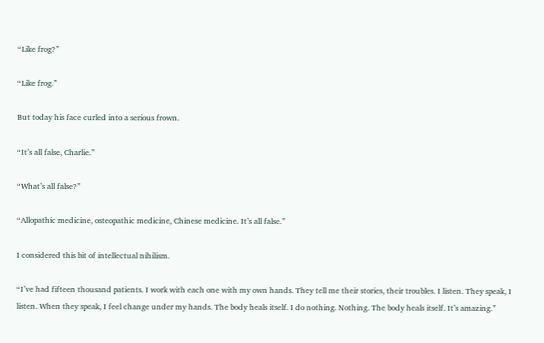“Like frog?”

“Like frog.”

But today his face curled into a serious frown.

“It’s all false, Charlie.”

“What’s all false?”

“Allopathic medicine, osteopathic medicine, Chinese medicine. It’s all false.”

I considered this bit of intellectual nihilism.

“I’ve had fifteen thousand patients. I work with each one with my own hands. They tell me their stories, their troubles. I listen. They speak, I listen. When they speak, I feel change under my hands. The body heals itself. I do nothing. Nothing. The body heals itself. It’s amazing.”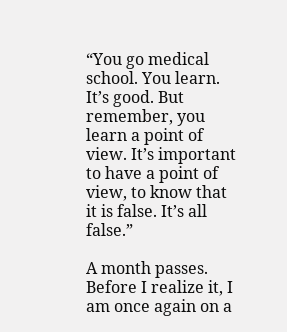“You go medical school. You learn. It’s good. But remember, you learn a point of view. It’s important to have a point of view, to know that it is false. It’s all false.”

A month passes. Before I realize it, I am once again on a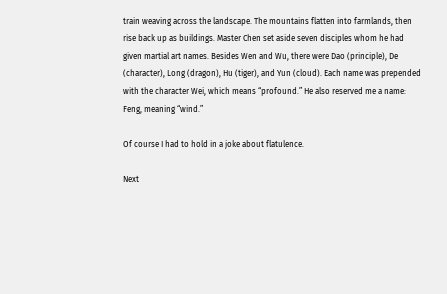train weaving across the landscape. The mountains flatten into farmlands, then rise back up as buildings. Master Chen set aside seven disciples whom he had given martial art names. Besides Wen and Wu, there were Dao (principle), De (character), Long (dragon), Hu (tiger), and Yun (cloud). Each name was prepended with the character Wei, which means “profound.” He also reserved me a name: Feng, meaning “wind.”

Of course I had to hold in a joke about flatulence.

Next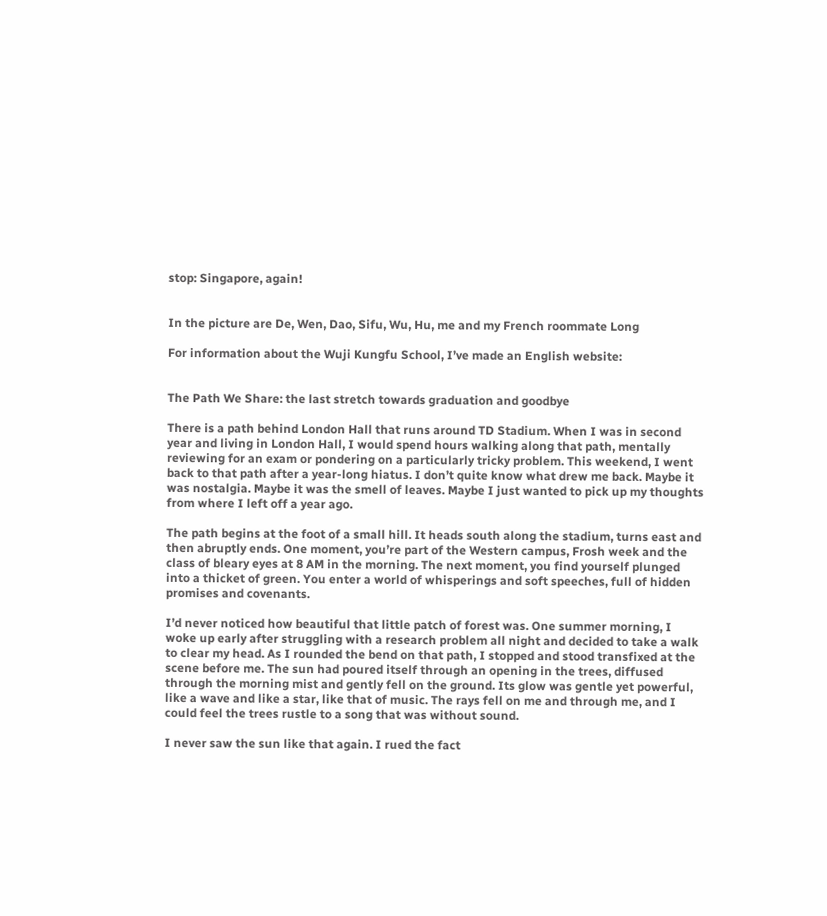stop: Singapore, again!


In the picture are De, Wen, Dao, Sifu, Wu, Hu, me and my French roommate Long

For information about the Wuji Kungfu School, I’ve made an English website:


The Path We Share: the last stretch towards graduation and goodbye

There is a path behind London Hall that runs around TD Stadium. When I was in second year and living in London Hall, I would spend hours walking along that path, mentally reviewing for an exam or pondering on a particularly tricky problem. This weekend, I went back to that path after a year-long hiatus. I don’t quite know what drew me back. Maybe it was nostalgia. Maybe it was the smell of leaves. Maybe I just wanted to pick up my thoughts from where I left off a year ago.

The path begins at the foot of a small hill. It heads south along the stadium, turns east and then abruptly ends. One moment, you’re part of the Western campus, Frosh week and the class of bleary eyes at 8 AM in the morning. The next moment, you find yourself plunged into a thicket of green. You enter a world of whisperings and soft speeches, full of hidden promises and covenants.

I’d never noticed how beautiful that little patch of forest was. One summer morning, I woke up early after struggling with a research problem all night and decided to take a walk to clear my head. As I rounded the bend on that path, I stopped and stood transfixed at the scene before me. The sun had poured itself through an opening in the trees, diffused through the morning mist and gently fell on the ground. Its glow was gentle yet powerful, like a wave and like a star, like that of music. The rays fell on me and through me, and I could feel the trees rustle to a song that was without sound.

I never saw the sun like that again. I rued the fact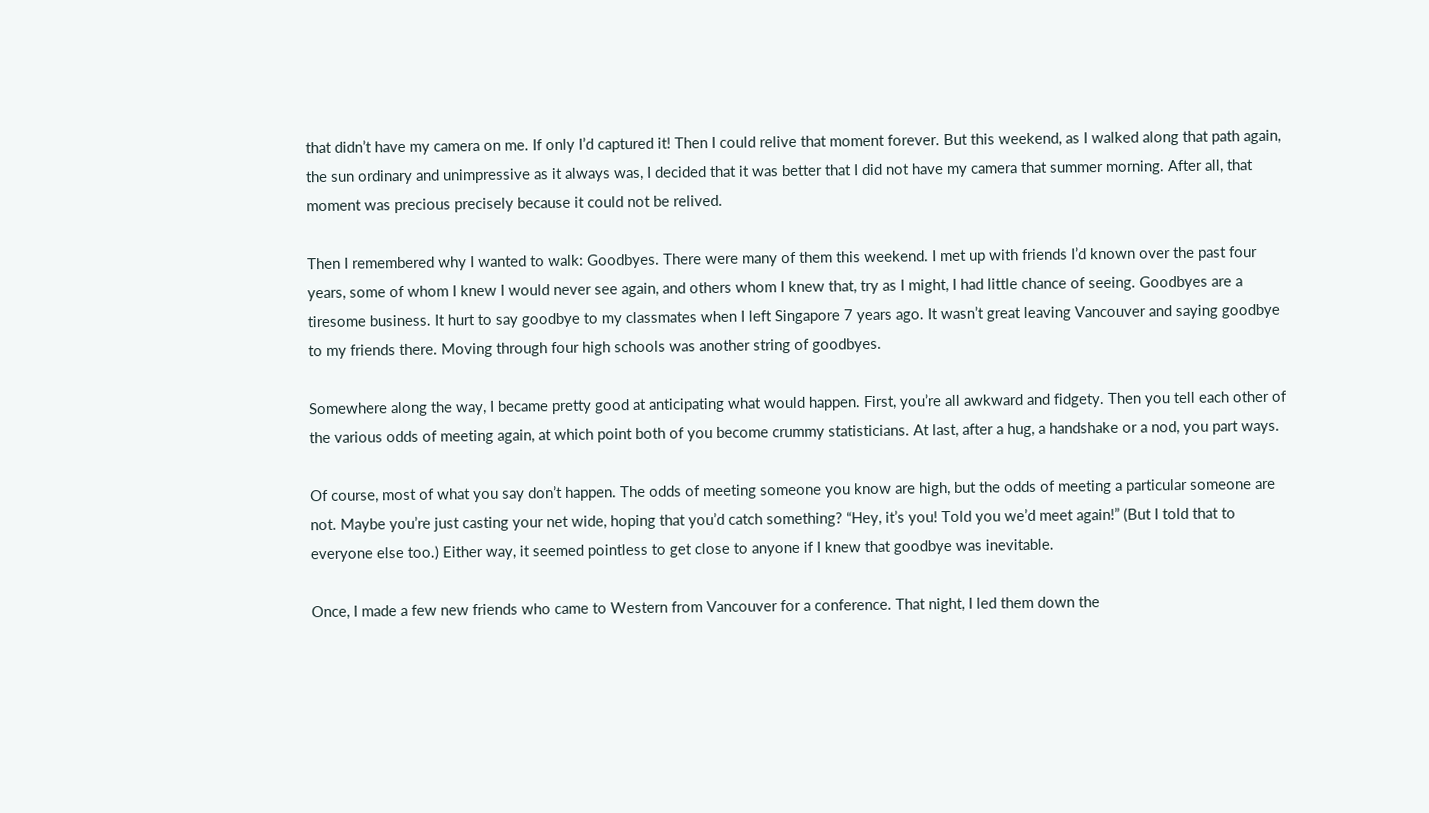that didn’t have my camera on me. If only I’d captured it! Then I could relive that moment forever. But this weekend, as I walked along that path again, the sun ordinary and unimpressive as it always was, I decided that it was better that I did not have my camera that summer morning. After all, that moment was precious precisely because it could not be relived.

Then I remembered why I wanted to walk: Goodbyes. There were many of them this weekend. I met up with friends I’d known over the past four years, some of whom I knew I would never see again, and others whom I knew that, try as I might, I had little chance of seeing. Goodbyes are a tiresome business. It hurt to say goodbye to my classmates when I left Singapore 7 years ago. It wasn’t great leaving Vancouver and saying goodbye to my friends there. Moving through four high schools was another string of goodbyes.

Somewhere along the way, I became pretty good at anticipating what would happen. First, you’re all awkward and fidgety. Then you tell each other of the various odds of meeting again, at which point both of you become crummy statisticians. At last, after a hug, a handshake or a nod, you part ways.

Of course, most of what you say don’t happen. The odds of meeting someone you know are high, but the odds of meeting a particular someone are not. Maybe you’re just casting your net wide, hoping that you’d catch something? “Hey, it’s you! Told you we’d meet again!” (But I told that to everyone else too.) Either way, it seemed pointless to get close to anyone if I knew that goodbye was inevitable.

Once, I made a few new friends who came to Western from Vancouver for a conference. That night, I led them down the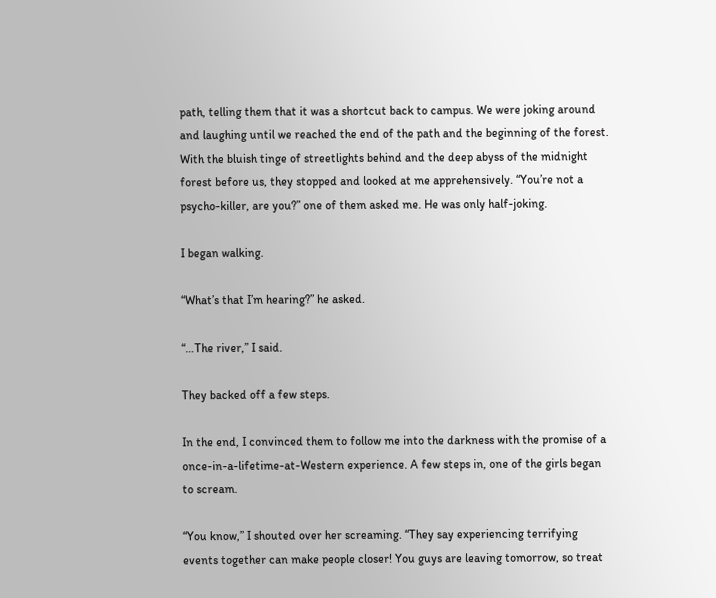path, telling them that it was a shortcut back to campus. We were joking around and laughing until we reached the end of the path and the beginning of the forest. With the bluish tinge of streetlights behind and the deep abyss of the midnight forest before us, they stopped and looked at me apprehensively. “You’re not a psycho-killer, are you?” one of them asked me. He was only half-joking.

I began walking.

“What’s that I’m hearing?” he asked.

“…The river,” I said.

They backed off a few steps.

In the end, I convinced them to follow me into the darkness with the promise of a once-in-a-lifetime-at-Western experience. A few steps in, one of the girls began to scream.

“You know,” I shouted over her screaming. “They say experiencing terrifying events together can make people closer! You guys are leaving tomorrow, so treat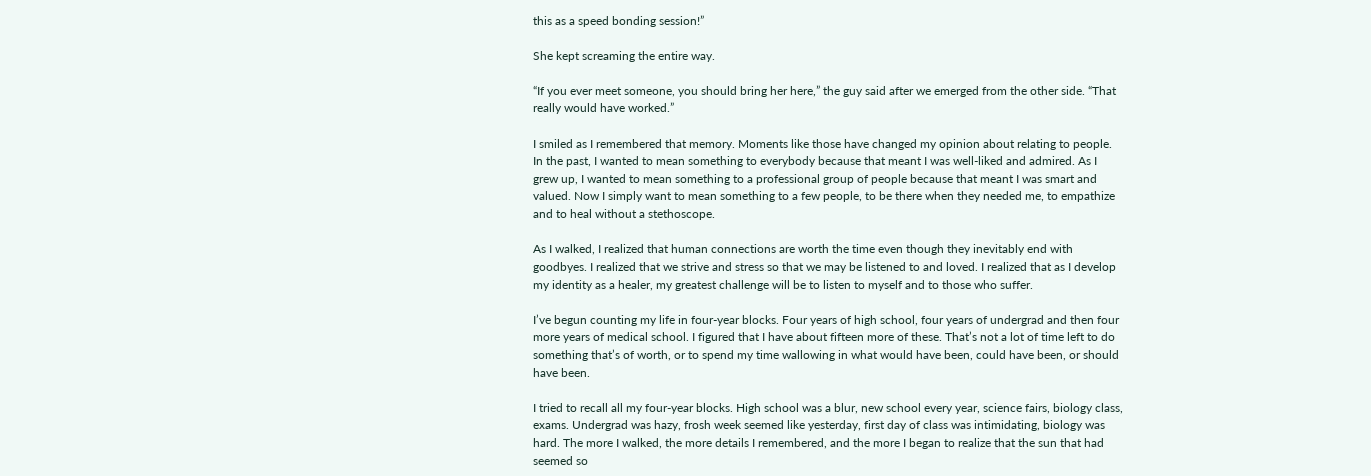this as a speed bonding session!”

She kept screaming the entire way.

“If you ever meet someone, you should bring her here,” the guy said after we emerged from the other side. “That really would have worked.”

I smiled as I remembered that memory. Moments like those have changed my opinion about relating to people. In the past, I wanted to mean something to everybody because that meant I was well-liked and admired. As I grew up, I wanted to mean something to a professional group of people because that meant I was smart and valued. Now I simply want to mean something to a few people, to be there when they needed me, to empathize and to heal without a stethoscope.

As I walked, I realized that human connections are worth the time even though they inevitably end with goodbyes. I realized that we strive and stress so that we may be listened to and loved. I realized that as I develop my identity as a healer, my greatest challenge will be to listen to myself and to those who suffer.

I’ve begun counting my life in four-year blocks. Four years of high school, four years of undergrad and then four more years of medical school. I figured that I have about fifteen more of these. That’s not a lot of time left to do something that’s of worth, or to spend my time wallowing in what would have been, could have been, or should have been.

I tried to recall all my four-year blocks. High school was a blur, new school every year, science fairs, biology class, exams. Undergrad was hazy, frosh week seemed like yesterday, first day of class was intimidating, biology was hard. The more I walked, the more details I remembered, and the more I began to realize that the sun that had seemed so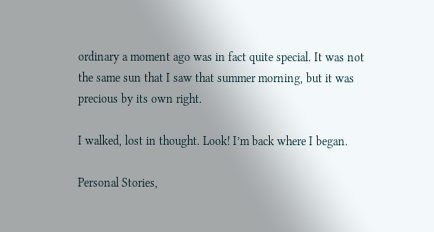ordinary a moment ago was in fact quite special. It was not the same sun that I saw that summer morning, but it was precious by its own right.

I walked, lost in thought. Look! I’m back where I began.

Personal Stories,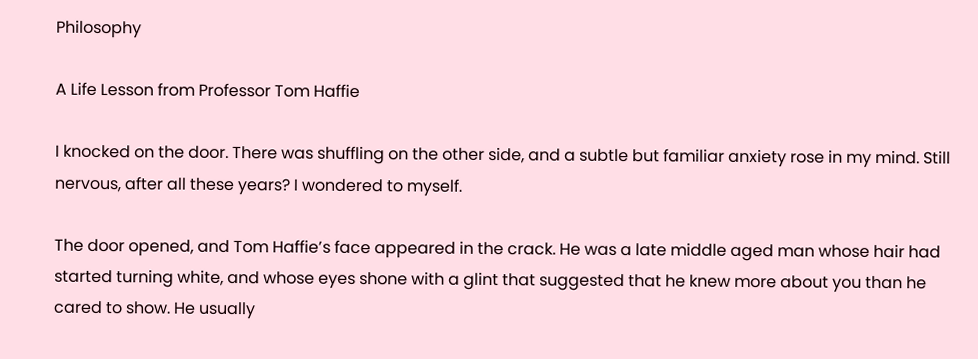Philosophy

A Life Lesson from Professor Tom Haffie

I knocked on the door. There was shuffling on the other side, and a subtle but familiar anxiety rose in my mind. Still nervous, after all these years? I wondered to myself.

The door opened, and Tom Haffie’s face appeared in the crack. He was a late middle aged man whose hair had started turning white, and whose eyes shone with a glint that suggested that he knew more about you than he cared to show. He usually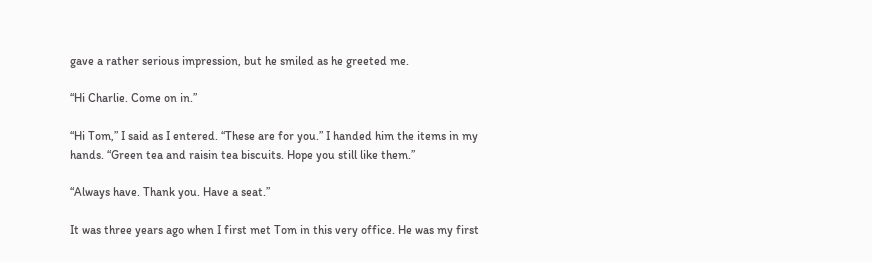gave a rather serious impression, but he smiled as he greeted me.

“Hi Charlie. Come on in.”

“Hi Tom,” I said as I entered. “These are for you.” I handed him the items in my hands. “Green tea and raisin tea biscuits. Hope you still like them.”

“Always have. Thank you. Have a seat.”

It was three years ago when I first met Tom in this very office. He was my first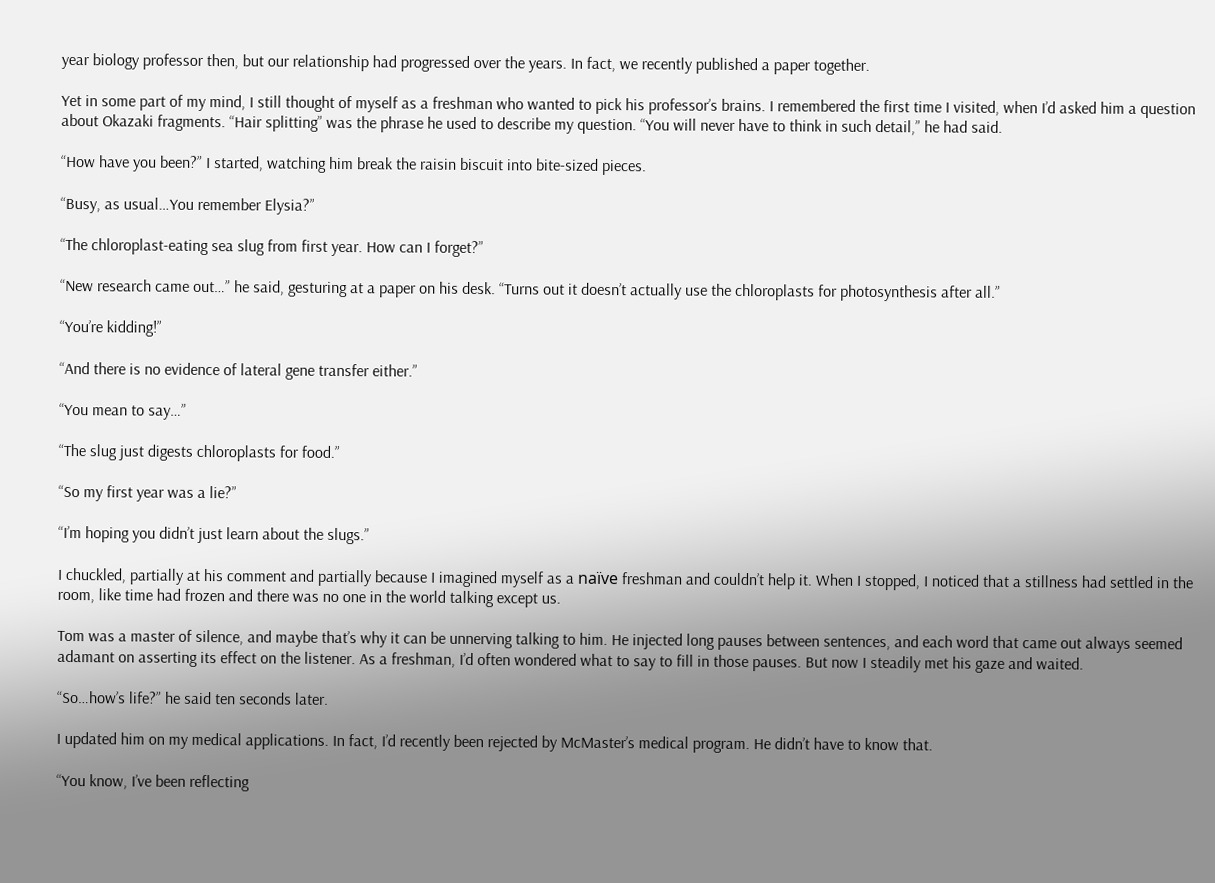year biology professor then, but our relationship had progressed over the years. In fact, we recently published a paper together.

Yet in some part of my mind, I still thought of myself as a freshman who wanted to pick his professor’s brains. I remembered the first time I visited, when I’d asked him a question about Okazaki fragments. “Hair splitting” was the phrase he used to describe my question. “You will never have to think in such detail,” he had said.

“How have you been?” I started, watching him break the raisin biscuit into bite-sized pieces.

“Busy, as usual…You remember Elysia?”

“The chloroplast-eating sea slug from first year. How can I forget?”

“New research came out…” he said, gesturing at a paper on his desk. “Turns out it doesn’t actually use the chloroplasts for photosynthesis after all.”

“You’re kidding!”

“And there is no evidence of lateral gene transfer either.”

“You mean to say…”

“The slug just digests chloroplasts for food.”

“So my first year was a lie?”

“I’m hoping you didn’t just learn about the slugs.”

I chuckled, partially at his comment and partially because I imagined myself as a naïve freshman and couldn’t help it. When I stopped, I noticed that a stillness had settled in the room, like time had frozen and there was no one in the world talking except us.

Tom was a master of silence, and maybe that’s why it can be unnerving talking to him. He injected long pauses between sentences, and each word that came out always seemed adamant on asserting its effect on the listener. As a freshman, I’d often wondered what to say to fill in those pauses. But now I steadily met his gaze and waited.

“So…how’s life?” he said ten seconds later.

I updated him on my medical applications. In fact, I’d recently been rejected by McMaster’s medical program. He didn’t have to know that.

“You know, I’ve been reflecting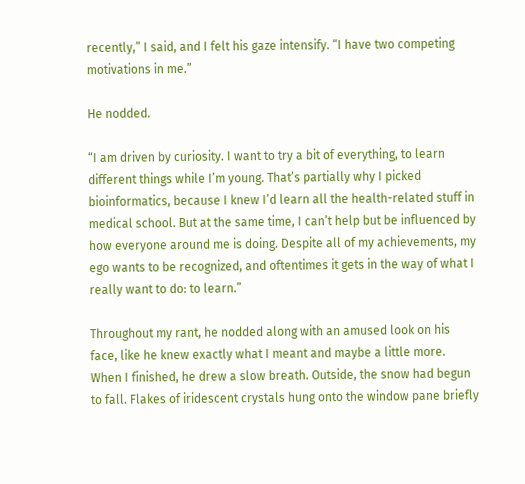recently,” I said, and I felt his gaze intensify. “I have two competing motivations in me.”

He nodded.

“I am driven by curiosity. I want to try a bit of everything, to learn different things while I’m young. That’s partially why I picked bioinformatics, because I knew I’d learn all the health-related stuff in medical school. But at the same time, I can’t help but be influenced by how everyone around me is doing. Despite all of my achievements, my ego wants to be recognized, and oftentimes it gets in the way of what I really want to do: to learn.”

Throughout my rant, he nodded along with an amused look on his face, like he knew exactly what I meant and maybe a little more. When I finished, he drew a slow breath. Outside, the snow had begun to fall. Flakes of iridescent crystals hung onto the window pane briefly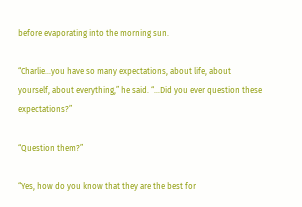before evaporating into the morning sun.

“Charlie…you have so many expectations, about life, about yourself, about everything,” he said. “…Did you ever question these expectations?”

“Question them?”

“Yes, how do you know that they are the best for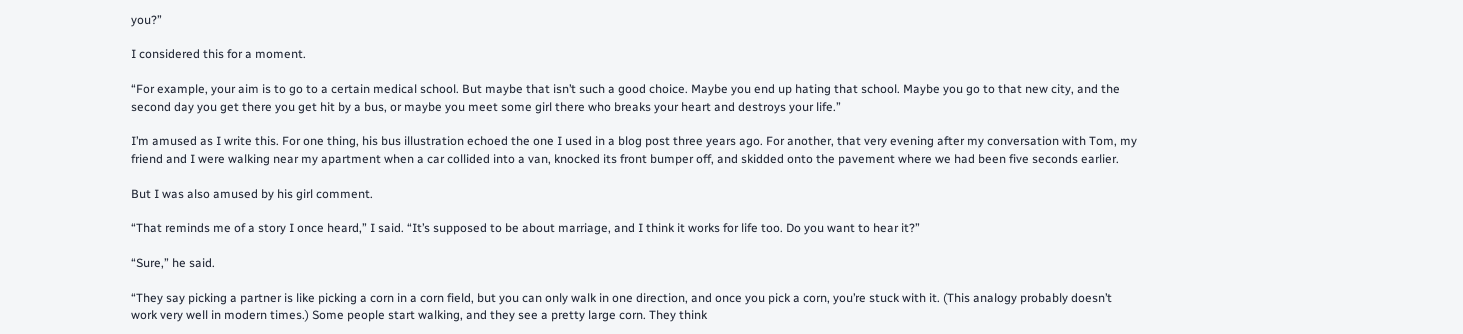you?”

I considered this for a moment.

“For example, your aim is to go to a certain medical school. But maybe that isn’t such a good choice. Maybe you end up hating that school. Maybe you go to that new city, and the second day you get there you get hit by a bus, or maybe you meet some girl there who breaks your heart and destroys your life.”

I’m amused as I write this. For one thing, his bus illustration echoed the one I used in a blog post three years ago. For another, that very evening after my conversation with Tom, my friend and I were walking near my apartment when a car collided into a van, knocked its front bumper off, and skidded onto the pavement where we had been five seconds earlier.

But I was also amused by his girl comment.

“That reminds me of a story I once heard,” I said. “It’s supposed to be about marriage, and I think it works for life too. Do you want to hear it?”

“Sure,” he said.

“They say picking a partner is like picking a corn in a corn field, but you can only walk in one direction, and once you pick a corn, you’re stuck with it. (This analogy probably doesn’t work very well in modern times.) Some people start walking, and they see a pretty large corn. They think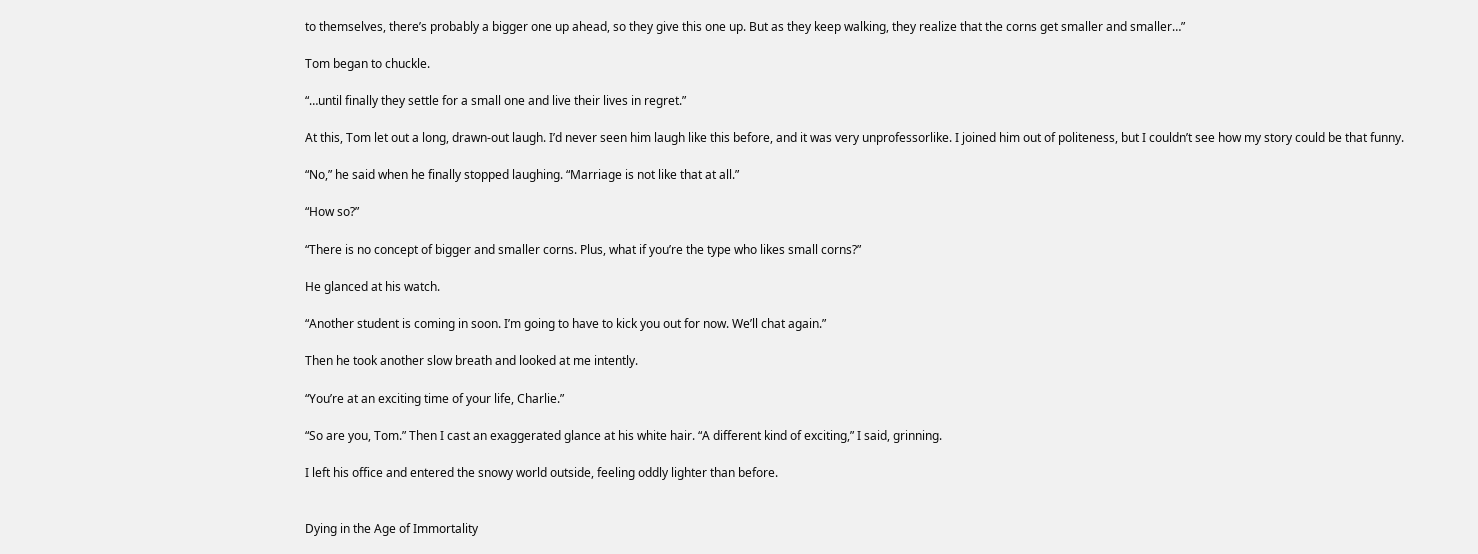to themselves, there’s probably a bigger one up ahead, so they give this one up. But as they keep walking, they realize that the corns get smaller and smaller…”

Tom began to chuckle.

“…until finally they settle for a small one and live their lives in regret.”

At this, Tom let out a long, drawn-out laugh. I’d never seen him laugh like this before, and it was very unprofessorlike. I joined him out of politeness, but I couldn’t see how my story could be that funny.

“No,” he said when he finally stopped laughing. “Marriage is not like that at all.”

“How so?”

“There is no concept of bigger and smaller corns. Plus, what if you’re the type who likes small corns?”

He glanced at his watch.

“Another student is coming in soon. I’m going to have to kick you out for now. We’ll chat again.”

Then he took another slow breath and looked at me intently.

“You’re at an exciting time of your life, Charlie.”

“So are you, Tom.” Then I cast an exaggerated glance at his white hair. “A different kind of exciting,” I said, grinning.

I left his office and entered the snowy world outside, feeling oddly lighter than before.


Dying in the Age of Immortality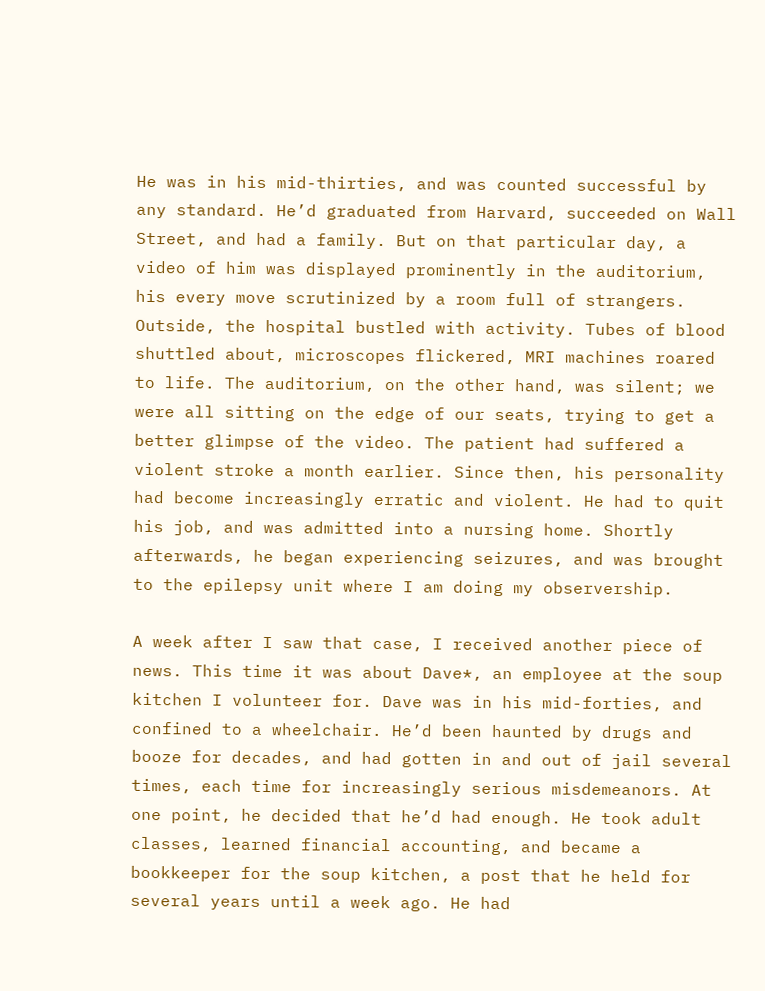He was in his mid-thirties, and was counted successful by any standard. He’d graduated from Harvard, succeeded on Wall Street, and had a family. But on that particular day, a video of him was displayed prominently in the auditorium, his every move scrutinized by a room full of strangers. Outside, the hospital bustled with activity. Tubes of blood shuttled about, microscopes flickered, MRI machines roared to life. The auditorium, on the other hand, was silent; we were all sitting on the edge of our seats, trying to get a better glimpse of the video. The patient had suffered a violent stroke a month earlier. Since then, his personality had become increasingly erratic and violent. He had to quit his job, and was admitted into a nursing home. Shortly afterwards, he began experiencing seizures, and was brought to the epilepsy unit where I am doing my observership.

A week after I saw that case, I received another piece of news. This time it was about Dave*, an employee at the soup kitchen I volunteer for. Dave was in his mid-forties, and confined to a wheelchair. He’d been haunted by drugs and booze for decades, and had gotten in and out of jail several times, each time for increasingly serious misdemeanors. At one point, he decided that he’d had enough. He took adult classes, learned financial accounting, and became a bookkeeper for the soup kitchen, a post that he held for several years until a week ago. He had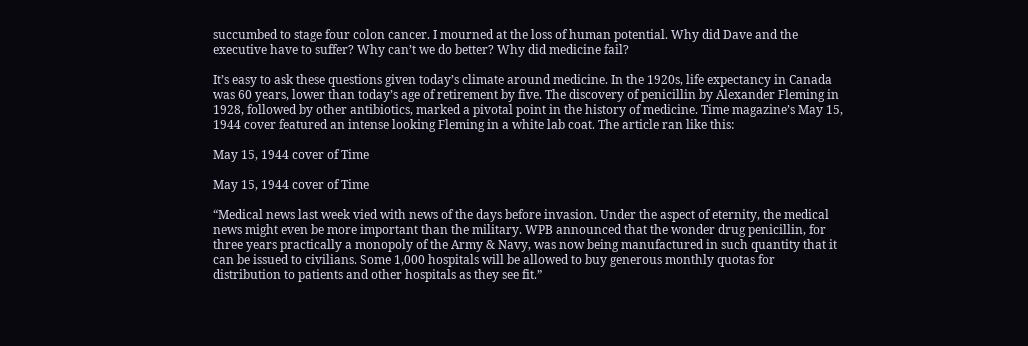succumbed to stage four colon cancer. I mourned at the loss of human potential. Why did Dave and the executive have to suffer? Why can’t we do better? Why did medicine fail?

It’s easy to ask these questions given today’s climate around medicine. In the 1920s, life expectancy in Canada was 60 years, lower than today’s age of retirement by five. The discovery of penicillin by Alexander Fleming in 1928, followed by other antibiotics, marked a pivotal point in the history of medicine. Time magazine’s May 15, 1944 cover featured an intense looking Fleming in a white lab coat. The article ran like this:

May 15, 1944 cover of Time

May 15, 1944 cover of Time

“Medical news last week vied with news of the days before invasion. Under the aspect of eternity, the medical news might even be more important than the military. WPB announced that the wonder drug penicillin, for three years practically a monopoly of the Army & Navy, was now being manufactured in such quantity that it can be issued to civilians. Some 1,000 hospitals will be allowed to buy generous monthly quotas for distribution to patients and other hospitals as they see fit.”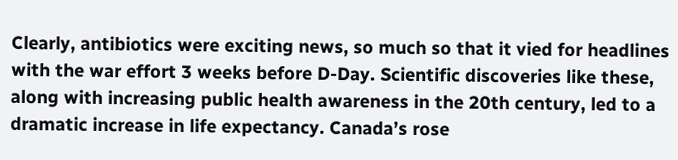Clearly, antibiotics were exciting news, so much so that it vied for headlines with the war effort 3 weeks before D-Day. Scientific discoveries like these, along with increasing public health awareness in the 20th century, led to a dramatic increase in life expectancy. Canada’s rose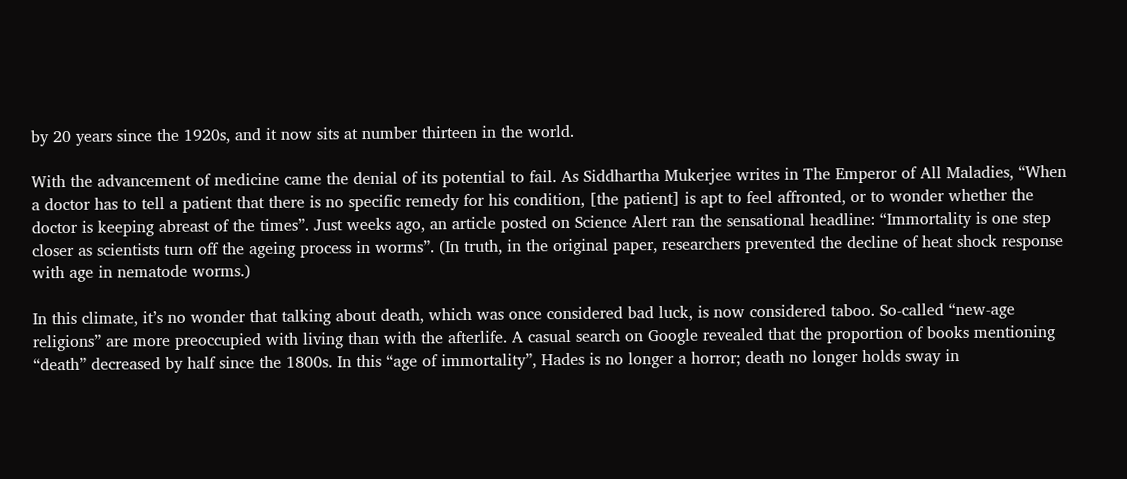by 20 years since the 1920s, and it now sits at number thirteen in the world.

With the advancement of medicine came the denial of its potential to fail. As Siddhartha Mukerjee writes in The Emperor of All Maladies, “When a doctor has to tell a patient that there is no specific remedy for his condition, [the patient] is apt to feel affronted, or to wonder whether the doctor is keeping abreast of the times”. Just weeks ago, an article posted on Science Alert ran the sensational headline: “Immortality is one step closer as scientists turn off the ageing process in worms”. (In truth, in the original paper, researchers prevented the decline of heat shock response with age in nematode worms.)

In this climate, it’s no wonder that talking about death, which was once considered bad luck, is now considered taboo. So-called “new-age religions” are more preoccupied with living than with the afterlife. A casual search on Google revealed that the proportion of books mentioning “death” decreased by half since the 1800s. In this “age of immortality”, Hades is no longer a horror; death no longer holds sway in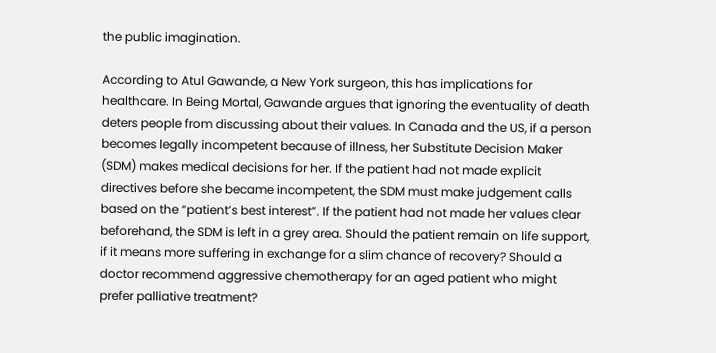the public imagination.

According to Atul Gawande, a New York surgeon, this has implications for healthcare. In Being Mortal, Gawande argues that ignoring the eventuality of death deters people from discussing about their values. In Canada and the US, if a person becomes legally incompetent because of illness, her Substitute Decision Maker (SDM) makes medical decisions for her. If the patient had not made explicit directives before she became incompetent, the SDM must make judgement calls based on the “patient’s best interest”. If the patient had not made her values clear beforehand, the SDM is left in a grey area. Should the patient remain on life support, if it means more suffering in exchange for a slim chance of recovery? Should a doctor recommend aggressive chemotherapy for an aged patient who might prefer palliative treatment?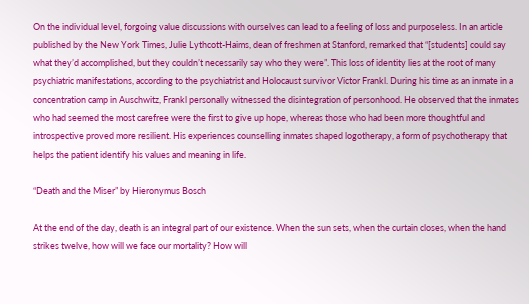On the individual level, forgoing value discussions with ourselves can lead to a feeling of loss and purposeless. In an article published by the New York Times, Julie Lythcott-Haims, dean of freshmen at Stanford, remarked that “[students] could say what they’d accomplished, but they couldn’t necessarily say who they were”. This loss of identity lies at the root of many psychiatric manifestations, according to the psychiatrist and Holocaust survivor Victor Frankl. During his time as an inmate in a concentration camp in Auschwitz, Frankl personally witnessed the disintegration of personhood. He observed that the inmates who had seemed the most carefree were the first to give up hope, whereas those who had been more thoughtful and introspective proved more resilient. His experiences counselling inmates shaped logotherapy, a form of psychotherapy that helps the patient identify his values and meaning in life.

“Death and the Miser” by Hieronymus Bosch

At the end of the day, death is an integral part of our existence. When the sun sets, when the curtain closes, when the hand strikes twelve, how will we face our mortality? How will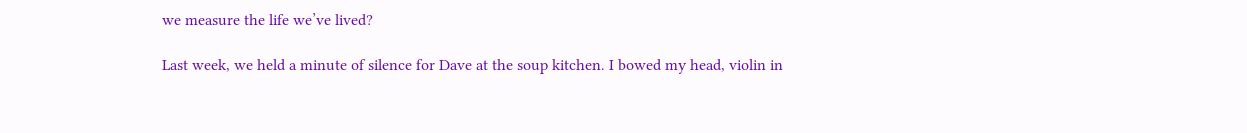we measure the life we’ve lived?

Last week, we held a minute of silence for Dave at the soup kitchen. I bowed my head, violin in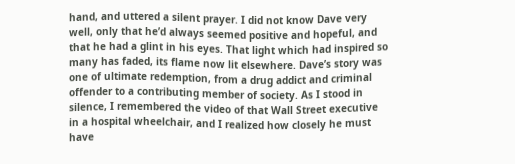hand, and uttered a silent prayer. I did not know Dave very well, only that he’d always seemed positive and hopeful, and that he had a glint in his eyes. That light which had inspired so many has faded, its flame now lit elsewhere. Dave’s story was one of ultimate redemption, from a drug addict and criminal offender to a contributing member of society. As I stood in silence, I remembered the video of that Wall Street executive in a hospital wheelchair, and I realized how closely he must have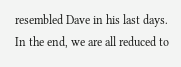resembled Dave in his last days. In the end, we are all reduced to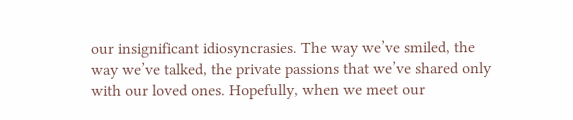our insignificant idiosyncrasies. The way we’ve smiled, the way we’ve talked, the private passions that we’ve shared only with our loved ones. Hopefully, when we meet our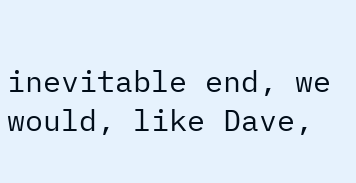inevitable end, we would, like Dave,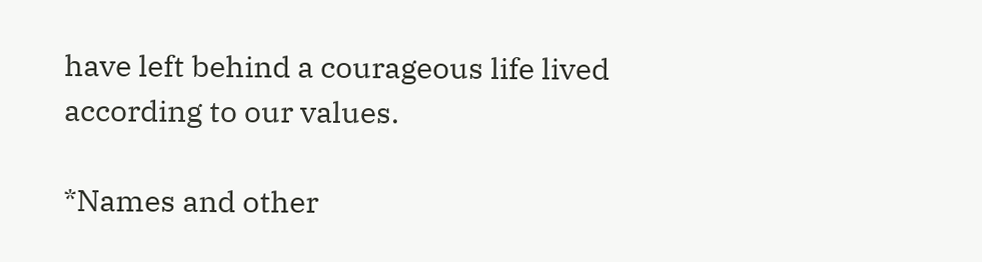have left behind a courageous life lived according to our values.

*Names and other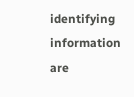identifying information are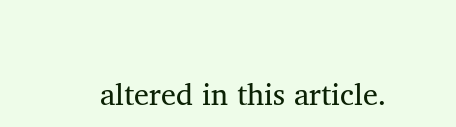altered in this article.